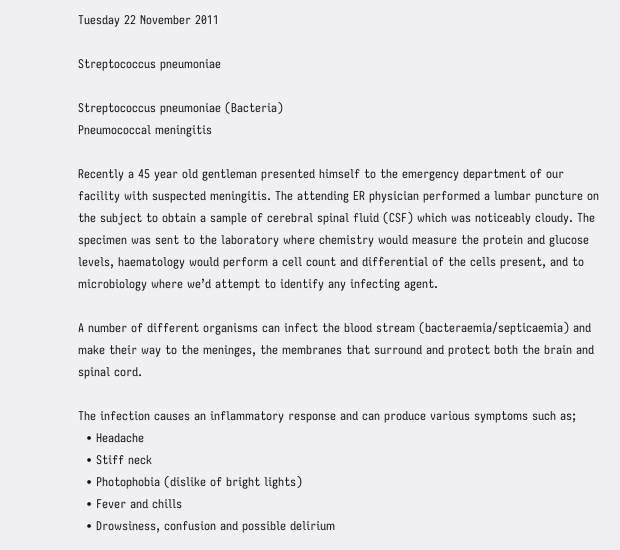Tuesday 22 November 2011

Streptococcus pneumoniae

Streptococcus pneumoniae (Bacteria)
Pneumococcal meningitis

Recently a 45 year old gentleman presented himself to the emergency department of our facility with suspected meningitis. The attending ER physician performed a lumbar puncture on the subject to obtain a sample of cerebral spinal fluid (CSF) which was noticeably cloudy. The specimen was sent to the laboratory where chemistry would measure the protein and glucose levels, haematology would perform a cell count and differential of the cells present, and to microbiology where we’d attempt to identify any infecting agent.

A number of different organisms can infect the blood stream (bacteraemia/septicaemia) and make their way to the meninges, the membranes that surround and protect both the brain and spinal cord.

The infection causes an inflammatory response and can produce various symptoms such as;
  • Headache
  • Stiff neck
  • Photophobia (dislike of bright lights)
  • Fever and chills
  • Drowsiness, confusion and possible delirium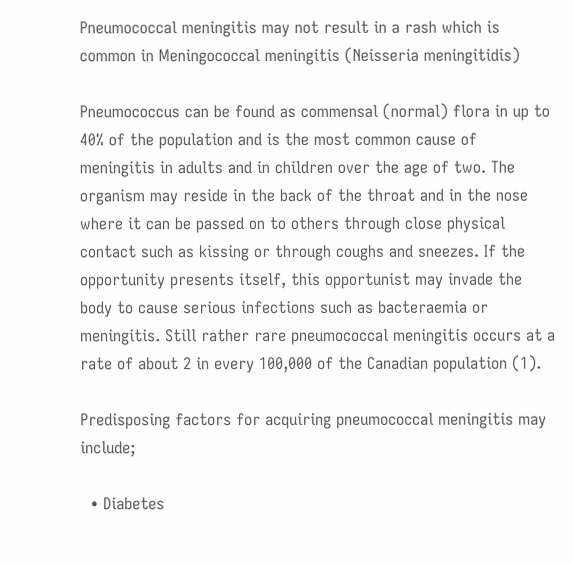Pneumococcal meningitis may not result in a rash which is common in Meningococcal meningitis (Neisseria meningitidis)

Pneumococcus can be found as commensal (normal) flora in up to 40% of the population and is the most common cause of meningitis in adults and in children over the age of two. The organism may reside in the back of the throat and in the nose where it can be passed on to others through close physical contact such as kissing or through coughs and sneezes. If the opportunity presents itself, this opportunist may invade the body to cause serious infections such as bacteraemia or meningitis. Still rather rare pneumococcal meningitis occurs at a rate of about 2 in every 100,000 of the Canadian population (1).

Predisposing factors for acquiring pneumococcal meningitis may include;

  • Diabetes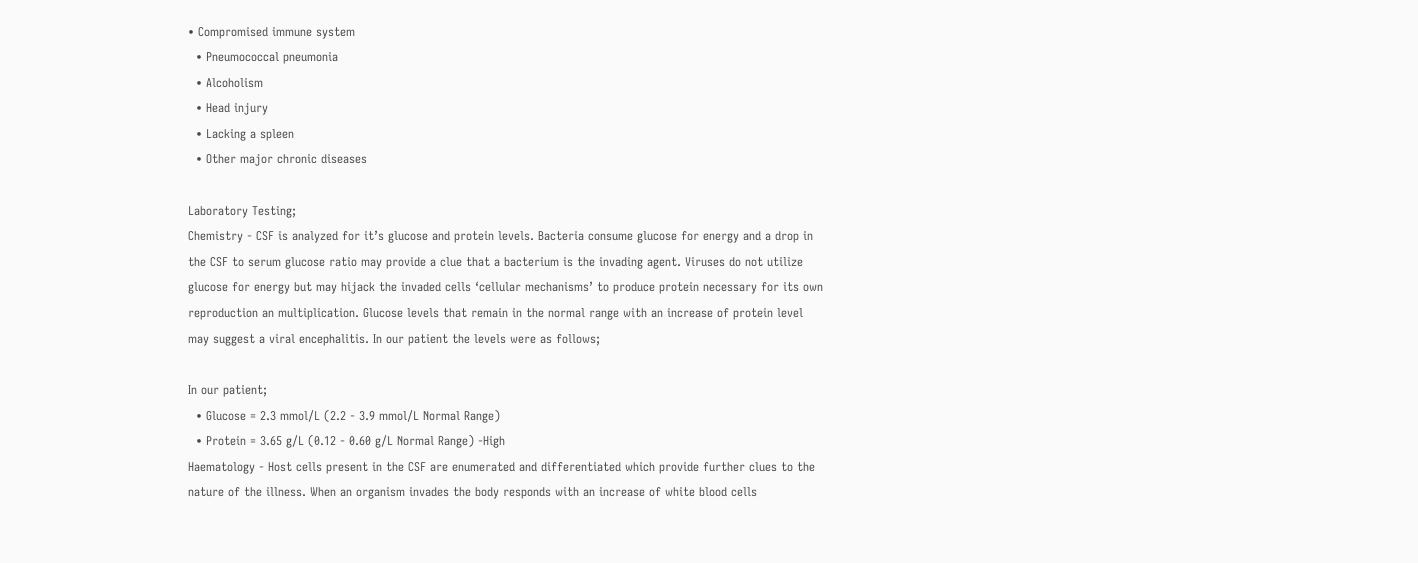• Compromised immune system
  • Pneumococcal pneumonia
  • Alcoholism
  • Head injury
  • Lacking a spleen
  • Other major chronic diseases

Laboratory Testing;
Chemistry - CSF is analyzed for it’s glucose and protein levels. Bacteria consume glucose for energy and a drop in the CSF to serum glucose ratio may provide a clue that a bacterium is the invading agent. Viruses do not utilize glucose for energy but may hijack the invaded cells ‘cellular mechanisms’ to produce protein necessary for its own reproduction an multiplication. Glucose levels that remain in the normal range with an increase of protein level may suggest a viral encephalitis. In our patient the levels were as follows;

In our patient;
  • Glucose = 2.3 mmol/L (2.2 - 3.9 mmol/L Normal Range)
  • Protein = 3.65 g/L (0.12 - 0.60 g/L Normal Range) -High
Haematology - Host cells present in the CSF are enumerated and differentiated which provide further clues to the nature of the illness. When an organism invades the body responds with an increase of white blood cells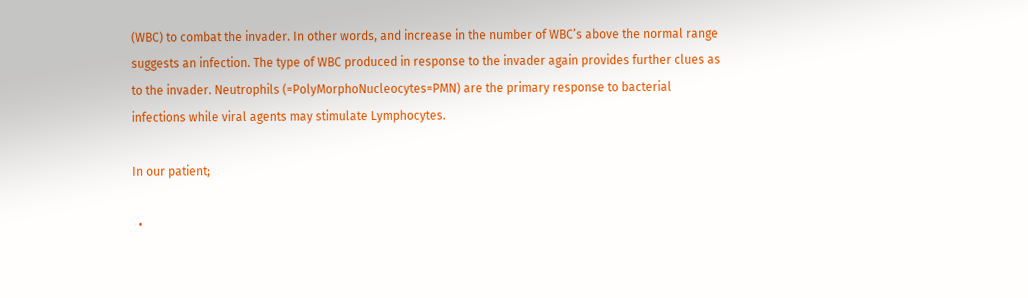(WBC) to combat the invader. In other words, and increase in the number of WBC’s above the normal range suggests an infection. The type of WBC produced in response to the invader again provides further clues as to the invader. Neutrophils (=PolyMorphoNucleocytes=PMN) are the primary response to bacterial infections while viral agents may stimulate Lymphocytes.

In our patient;

  •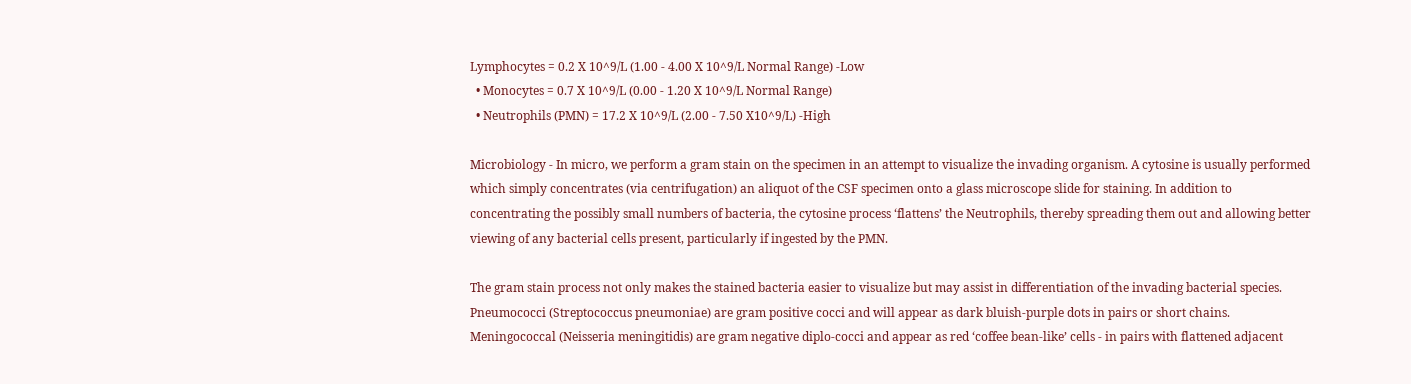Lymphocytes = 0.2 X 10^9/L (1.00 - 4.00 X 10^9/L Normal Range) -Low
  • Monocytes = 0.7 X 10^9/L (0.00 - 1.20 X 10^9/L Normal Range)
  • Neutrophils (PMN) = 17.2 X 10^9/L (2.00 - 7.50 X10^9/L) -High

Microbiology - In micro, we perform a gram stain on the specimen in an attempt to visualize the invading organism. A cytosine is usually performed which simply concentrates (via centrifugation) an aliquot of the CSF specimen onto a glass microscope slide for staining. In addition to concentrating the possibly small numbers of bacteria, the cytosine process ‘flattens’ the Neutrophils, thereby spreading them out and allowing better viewing of any bacterial cells present, particularly if ingested by the PMN.

The gram stain process not only makes the stained bacteria easier to visualize but may assist in differentiation of the invading bacterial species. Pneumococci (Streptococcus pneumoniae) are gram positive cocci and will appear as dark bluish-purple dots in pairs or short chains. Meningococcal (Neisseria meningitidis) are gram negative diplo-cocci and appear as red ‘coffee bean-like’ cells - in pairs with flattened adjacent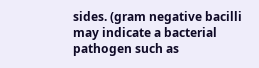sides. (gram negative bacilli may indicate a bacterial pathogen such as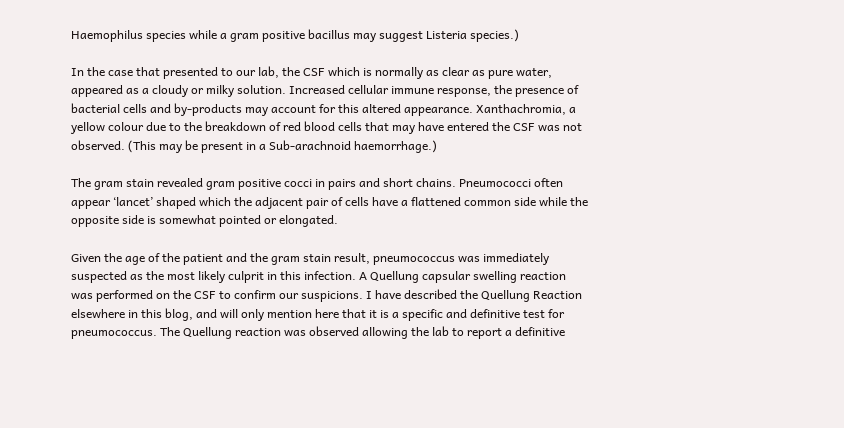Haemophilus species while a gram positive bacillus may suggest Listeria species.)

In the case that presented to our lab, the CSF which is normally as clear as pure water, appeared as a cloudy or milky solution. Increased cellular immune response, the presence of bacterial cells and by-products may account for this altered appearance. Xanthachromia, a yellow colour due to the breakdown of red blood cells that may have entered the CSF was not observed. (This may be present in a Sub-arachnoid haemorrhage.)

The gram stain revealed gram positive cocci in pairs and short chains. Pneumococci often appear ‘lancet’ shaped which the adjacent pair of cells have a flattened common side while the opposite side is somewhat pointed or elongated.

Given the age of the patient and the gram stain result, pneumococcus was immediately suspected as the most likely culprit in this infection. A Quellung capsular swelling reaction was performed on the CSF to confirm our suspicions. I have described the Quellung Reaction elsewhere in this blog, and will only mention here that it is a specific and definitive test for pneumococcus. The Quellung reaction was observed allowing the lab to report a definitive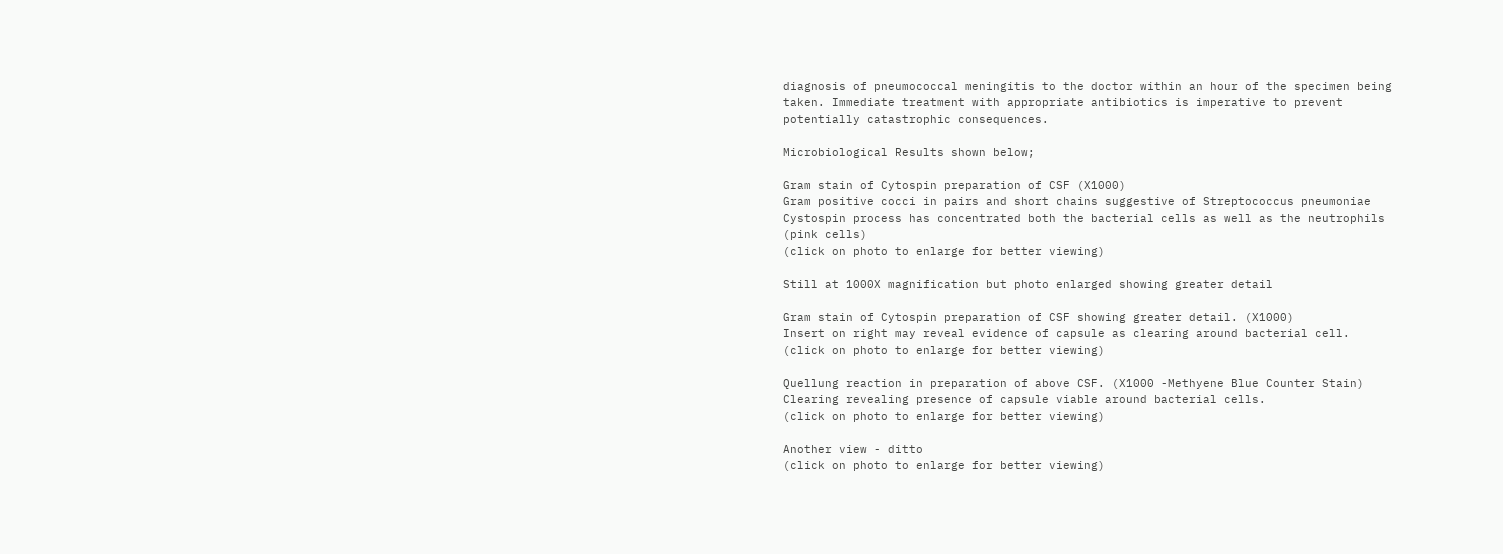diagnosis of pneumococcal meningitis to the doctor within an hour of the specimen being taken. Immediate treatment with appropriate antibiotics is imperative to prevent potentially catastrophic consequences.

Microbiological Results shown below;

Gram stain of Cytospin preparation of CSF (X1000)
Gram positive cocci in pairs and short chains suggestive of Streptococcus pneumoniae
Cystospin process has concentrated both the bacterial cells as well as the neutrophils (pink cells)
(click on photo to enlarge for better viewing)

Still at 1000X magnification but photo enlarged showing greater detail

Gram stain of Cytospin preparation of CSF showing greater detail. (X1000)
Insert on right may reveal evidence of capsule as clearing around bacterial cell.
(click on photo to enlarge for better viewing)

Quellung reaction in preparation of above CSF. (X1000 -Methyene Blue Counter Stain)
Clearing revealing presence of capsule viable around bacterial cells.
(click on photo to enlarge for better viewing)

Another view - ditto
(click on photo to enlarge for better viewing)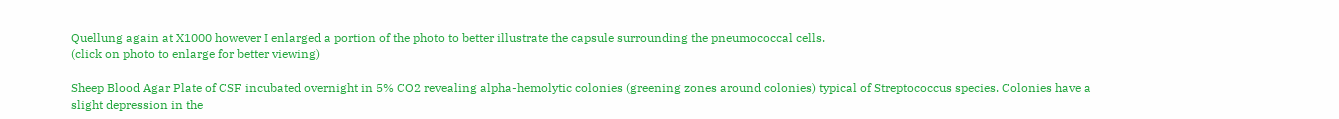Quellung again at X1000 however I enlarged a portion of the photo to better illustrate the capsule surrounding the pneumococcal cells.
(click on photo to enlarge for better viewing)

Sheep Blood Agar Plate of CSF incubated overnight in 5% CO2 revealing alpha-hemolytic colonies (greening zones around colonies) typical of Streptococcus species. Colonies have a slight depression in the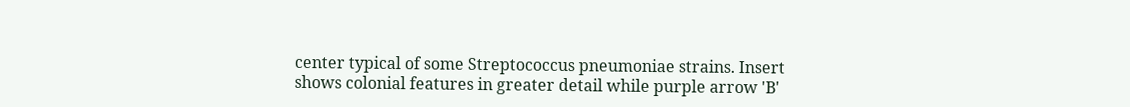center typical of some Streptococcus pneumoniae strains. Insert shows colonial features in greater detail while purple arrow 'B'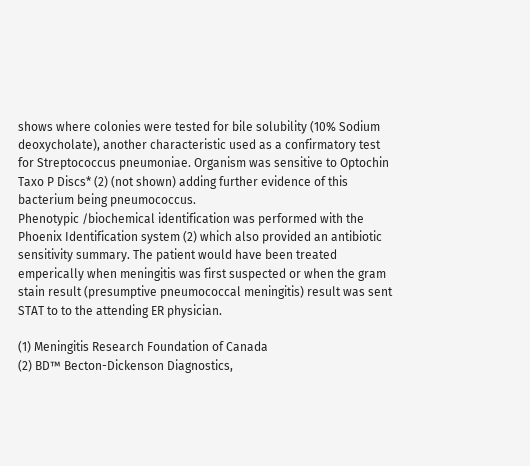shows where colonies were tested for bile solubility (10% Sodium deoxycholate), another characteristic used as a confirmatory test for Streptococcus pneumoniae. Organism was sensitive to Optochin Taxo P Discs* (2) (not shown) adding further evidence of this bacterium being pneumococcus.
Phenotypic /biochemical identification was performed with the Phoenix Identification system (2) which also provided an antibiotic sensitivity summary. The patient would have been treated emperically when meningitis was first suspected or when the gram stain result (presumptive pneumococcal meningitis) result was sent STAT to to the attending ER physician.

(1) Meningitis Research Foundation of Canada
(2) BD™ Becton-Dickenson Diagnostics,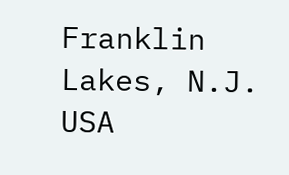Franklin Lakes, N.J. USA